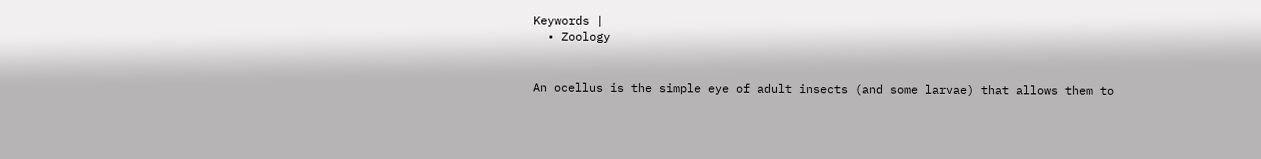Keywords |
  • Zoology


An ocellus is the simple eye of adult insects (and some larvae) that allows them to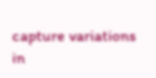capture variations in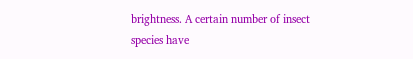brightness. A certain number of insect species have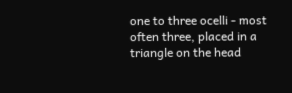one to three ocelli - most often three, placed in a triangle on the head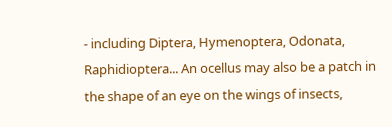- including Diptera, Hymenoptera, Odonata, Raphidioptera... An ocellus may also be a patch in the shape of an eye on the wings of insects,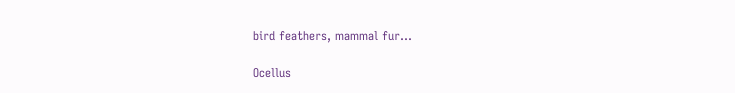bird feathers, mammal fur...

Ocellus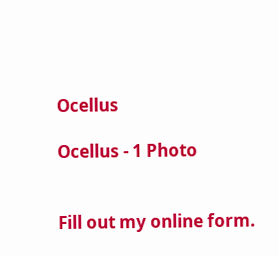Ocellus

Ocellus - 1 Photo


Fill out my online form.